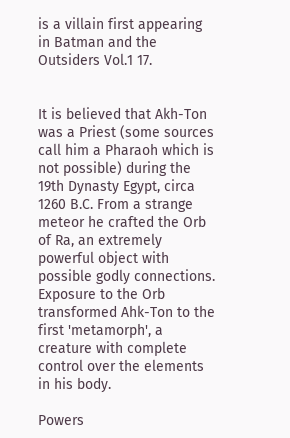is a villain first appearing in Batman and the Outsiders Vol.1 17.


It is believed that Akh-Ton was a Priest (some sources call him a Pharaoh which is not possible) during the 19th Dynasty Egypt, circa 1260 B.C. From a strange meteor he crafted the Orb of Ra, an extremely powerful object with possible godly connections. Exposure to the Orb transformed Ahk-Ton to the first 'metamorph', a creature with complete control over the elements in his body.

Powers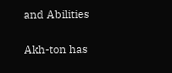and Abilities

Akh-ton has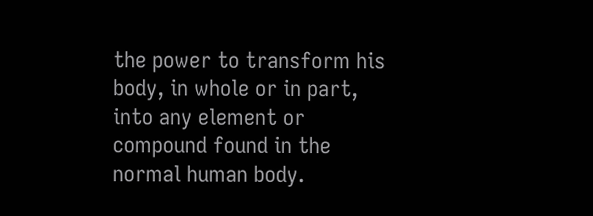the power to transform his body, in whole or in part, into any element or compound found in the normal human body.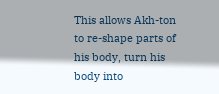This allows Akh-ton to re-shape parts of his body, turn his body into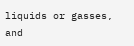liquids or gasses, and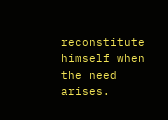reconstitute himself when the need arises.